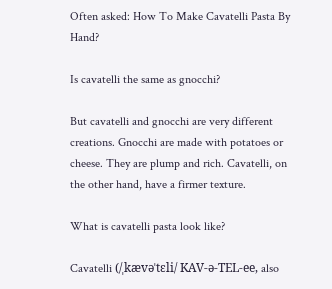Often asked: How To Make Cavatelli Pasta By Hand?

Is cavatelli the same as gnocchi?

But cavatelli and gnocchi are very different creations. Gnocchi are made with potatoes or cheese. They are plump and rich. Cavatelli, on the other hand, have a firmer texture.

What is cavatelli pasta look like?

Cavatelli (/ˌkævəˈtɛli/ KAV-ə-TEL-ee, also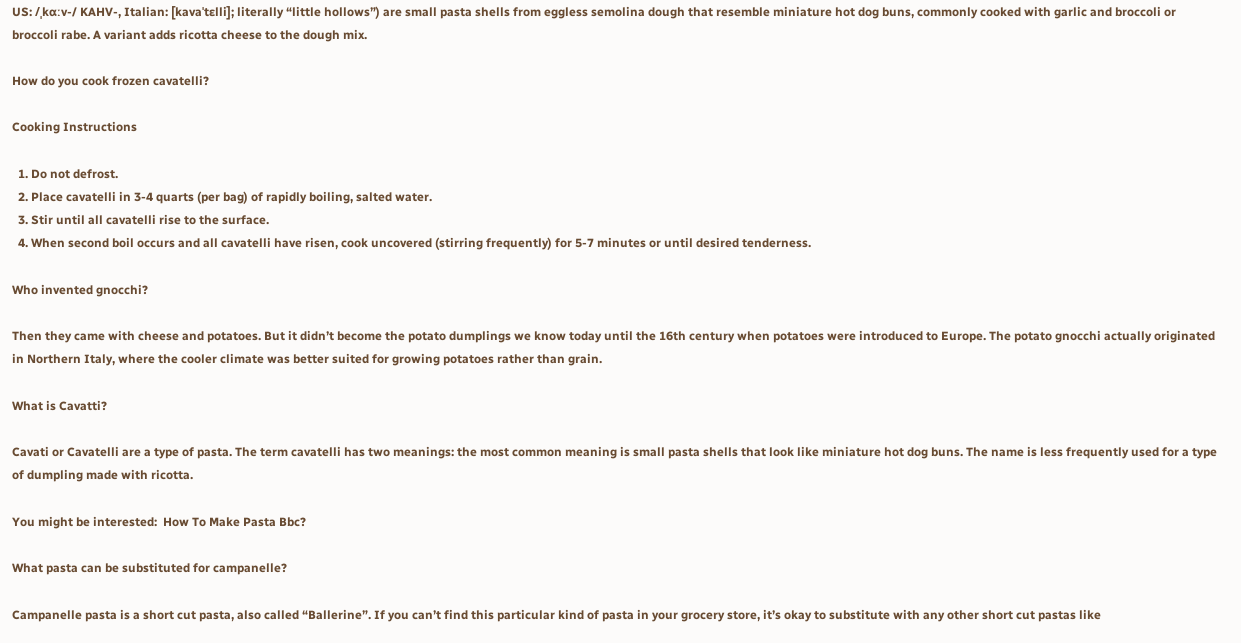US: /ˌkɑːv-/ KAHV-, Italian: [kavaˈtɛlli]; literally “little hollows”) are small pasta shells from eggless semolina dough that resemble miniature hot dog buns, commonly cooked with garlic and broccoli or broccoli rabe. A variant adds ricotta cheese to the dough mix.

How do you cook frozen cavatelli?

Cooking Instructions

  1. Do not defrost.
  2. Place cavatelli in 3-4 quarts (per bag) of rapidly boiling, salted water.
  3. Stir until all cavatelli rise to the surface.
  4. When second boil occurs and all cavatelli have risen, cook uncovered (stirring frequently) for 5-7 minutes or until desired tenderness.

Who invented gnocchi?

Then they came with cheese and potatoes. But it didn’t become the potato dumplings we know today until the 16th century when potatoes were introduced to Europe. The potato gnocchi actually originated in Northern Italy, where the cooler climate was better suited for growing potatoes rather than grain.

What is Cavatti?

Cavati or Cavatelli are a type of pasta. The term cavatelli has two meanings: the most common meaning is small pasta shells that look like miniature hot dog buns. The name is less frequently used for a type of dumpling made with ricotta.

You might be interested:  How To Make Pasta Bbc?

What pasta can be substituted for campanelle?

Campanelle pasta is a short cut pasta, also called “Ballerine”. If you can’t find this particular kind of pasta in your grocery store, it’s okay to substitute with any other short cut pastas like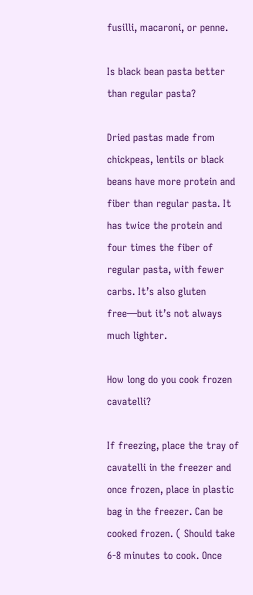fusilli, macaroni, or penne.

Is black bean pasta better than regular pasta?

Dried pastas made from chickpeas, lentils or black beans have more protein and fiber than regular pasta. It has twice the protein and four times the fiber of regular pasta, with fewer carbs. It’s also gluten free—but it’s not always much lighter.

How long do you cook frozen cavatelli?

If freezing, place the tray of cavatelli in the freezer and once frozen, place in plastic bag in the freezer. Can be cooked frozen. ( Should take 6-8 minutes to cook. Once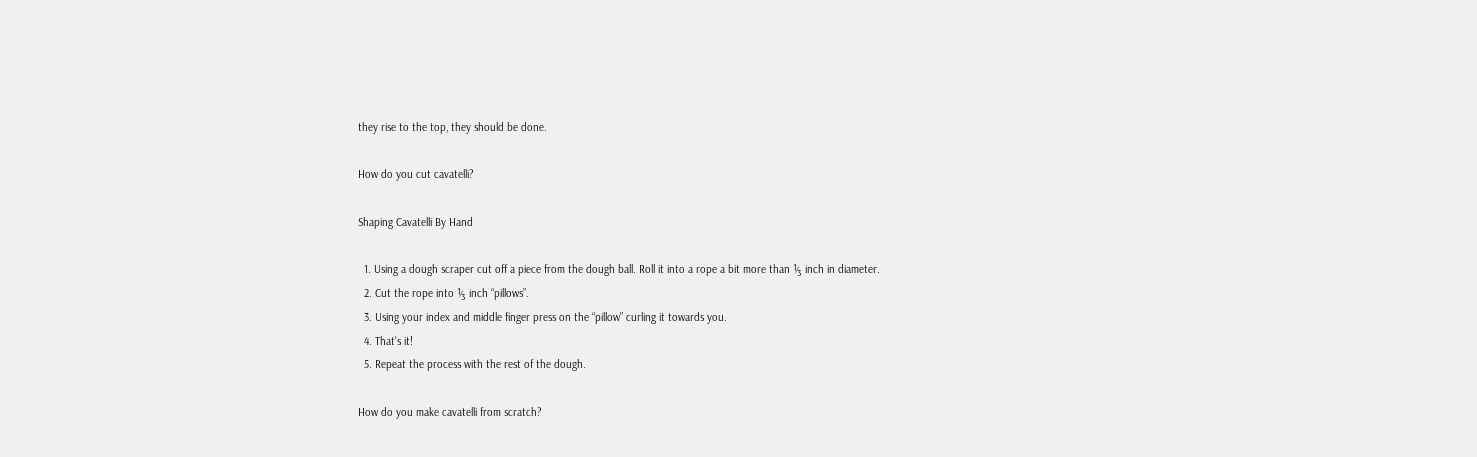they rise to the top, they should be done.

How do you cut cavatelli?

Shaping Cavatelli By Hand

  1. Using a dough scraper cut off a piece from the dough ball. Roll it into a rope a bit more than ⅓ inch in diameter.
  2. Cut the rope into ⅓ inch “pillows”.
  3. Using your index and middle finger press on the “pillow” curling it towards you.
  4. That’s it!
  5. Repeat the process with the rest of the dough.

How do you make cavatelli from scratch?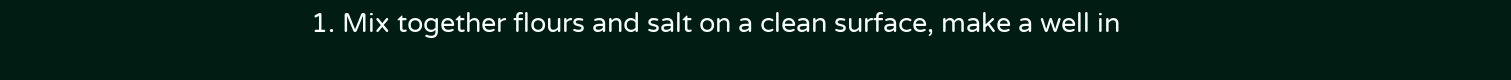1. Mix together flours and salt on a clean surface, make a well in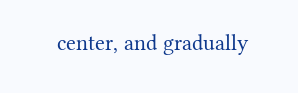center, and gradually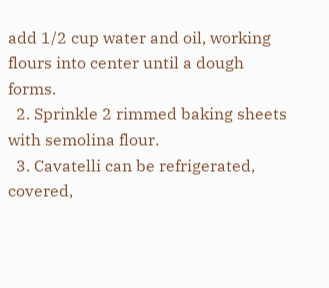add 1/2 cup water and oil, working flours into center until a dough forms.
  2. Sprinkle 2 rimmed baking sheets with semolina flour.
  3. Cavatelli can be refrigerated, covered,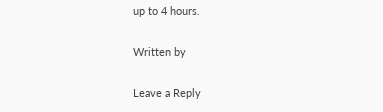up to 4 hours.

Written by

Leave a Reply